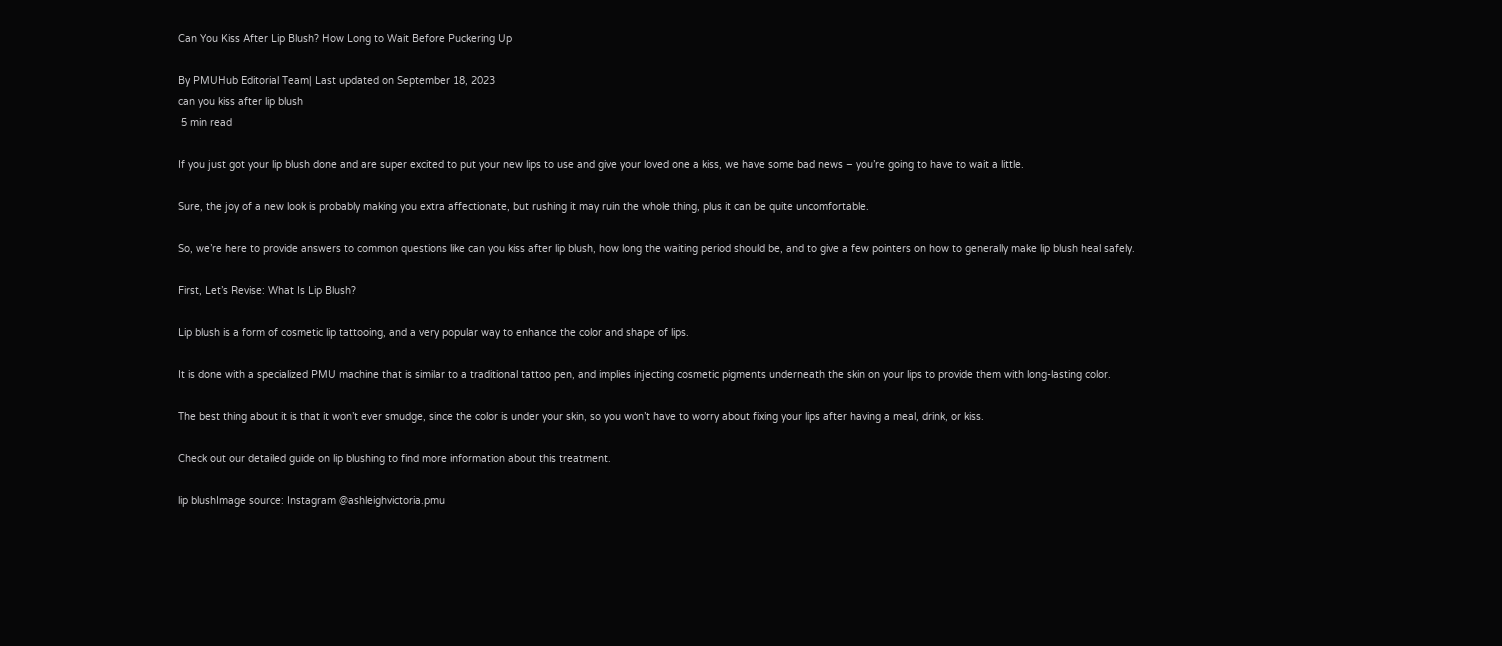Can You Kiss After Lip Blush? How Long to Wait Before Puckering Up

By PMUHub Editorial Team| Last updated on September 18, 2023
can you kiss after lip blush
 5 min read

If you just got your lip blush done and are super excited to put your new lips to use and give your loved one a kiss, we have some bad news – you’re going to have to wait a little.

Sure, the joy of a new look is probably making you extra affectionate, but rushing it may ruin the whole thing, plus it can be quite uncomfortable.

So, we’re here to provide answers to common questions like can you kiss after lip blush, how long the waiting period should be, and to give a few pointers on how to generally make lip blush heal safely.

First, Let’s Revise: What Is Lip Blush?

Lip blush is a form of cosmetic lip tattooing, and a very popular way to enhance the color and shape of lips.

It is done with a specialized PMU machine that is similar to a traditional tattoo pen, and implies injecting cosmetic pigments underneath the skin on your lips to provide them with long-lasting color.

The best thing about it is that it won’t ever smudge, since the color is under your skin, so you won’t have to worry about fixing your lips after having a meal, drink, or kiss.

Check out our detailed guide on lip blushing to find more information about this treatment.

lip blushImage source: Instagram @ashleighvictoria.pmu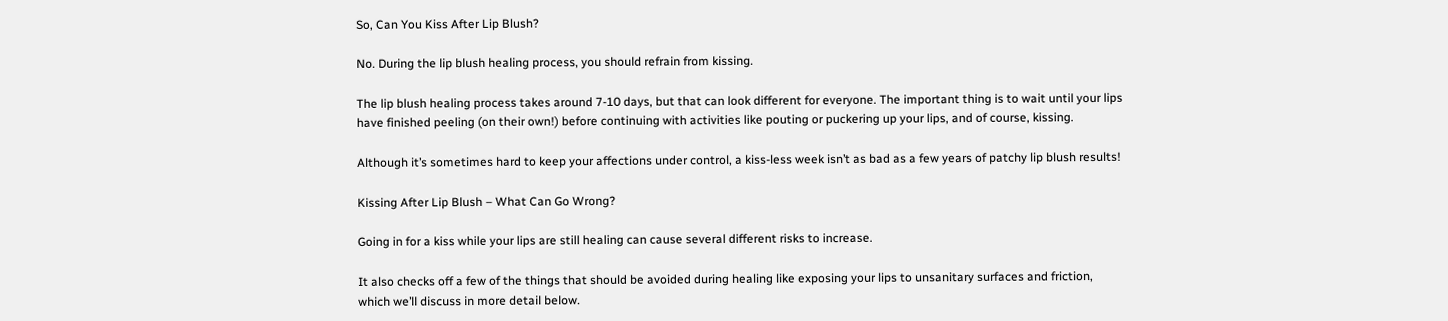So, Can You Kiss After Lip Blush?

No. During the lip blush healing process, you should refrain from kissing.

The lip blush healing process takes around 7-10 days, but that can look different for everyone. The important thing is to wait until your lips have finished peeling (on their own!) before continuing with activities like pouting or puckering up your lips, and of course, kissing.

Although it’s sometimes hard to keep your affections under control, a kiss-less week isn’t as bad as a few years of patchy lip blush results!

Kissing After Lip Blush – What Can Go Wrong?

Going in for a kiss while your lips are still healing can cause several different risks to increase.

It also checks off a few of the things that should be avoided during healing like exposing your lips to unsanitary surfaces and friction, which we’ll discuss in more detail below.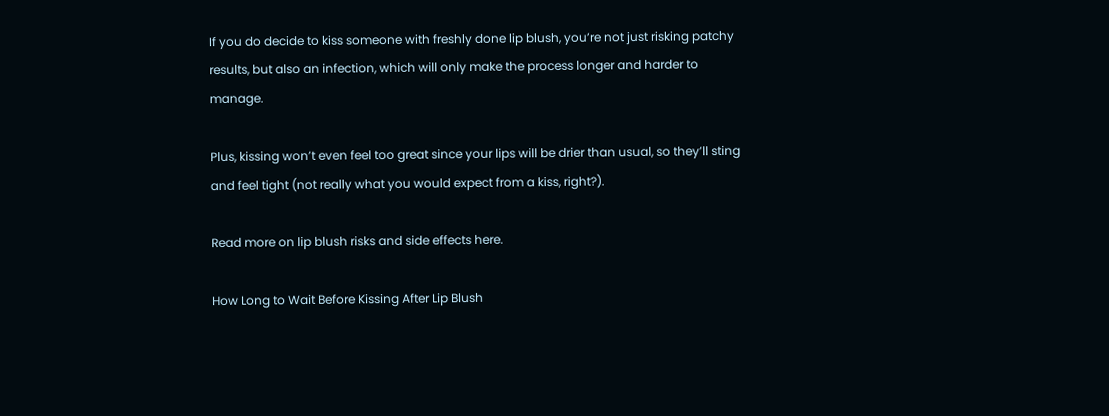If you do decide to kiss someone with freshly done lip blush, you’re not just risking patchy results, but also an infection, which will only make the process longer and harder to manage.

Plus, kissing won’t even feel too great since your lips will be drier than usual, so they’ll sting and feel tight (not really what you would expect from a kiss, right?).

Read more on lip blush risks and side effects here.

How Long to Wait Before Kissing After Lip Blush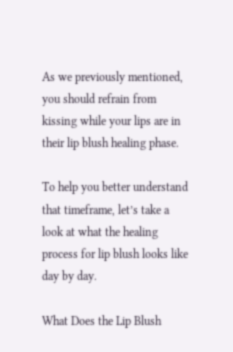As we previously mentioned, you should refrain from kissing while your lips are in their lip blush healing phase.

To help you better understand that timeframe, let’s take a look at what the healing process for lip blush looks like day by day.

What Does the Lip Blush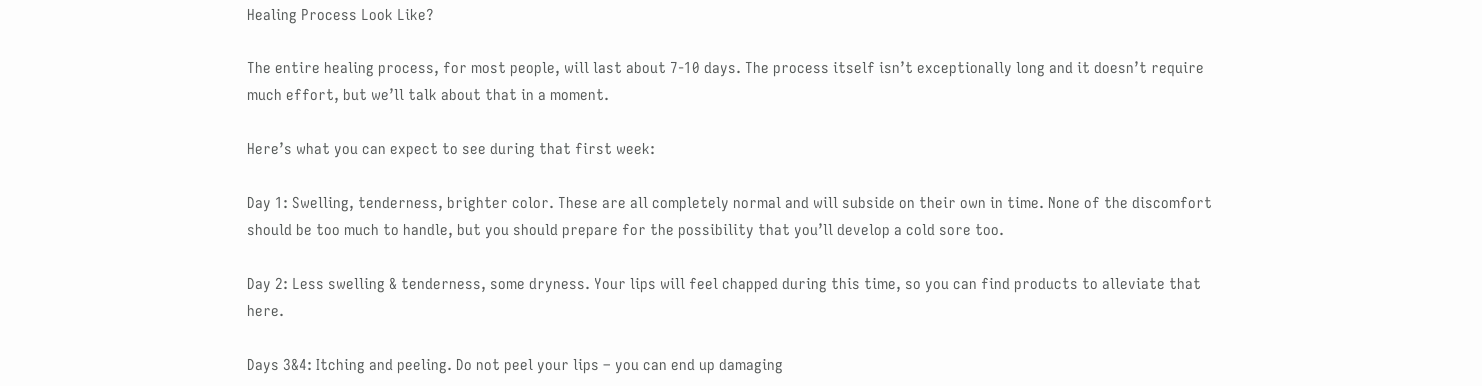Healing Process Look Like?

The entire healing process, for most people, will last about 7-10 days. The process itself isn’t exceptionally long and it doesn’t require much effort, but we’ll talk about that in a moment.

Here’s what you can expect to see during that first week:

Day 1: Swelling, tenderness, brighter color. These are all completely normal and will subside on their own in time. None of the discomfort should be too much to handle, but you should prepare for the possibility that you’ll develop a cold sore too.

Day 2: Less swelling & tenderness, some dryness. Your lips will feel chapped during this time, so you can find products to alleviate that here.

Days 3&4: Itching and peeling. Do not peel your lips – you can end up damaging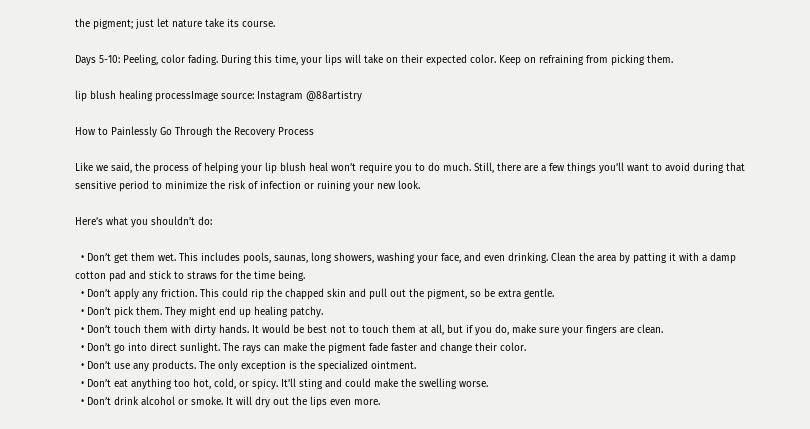the pigment; just let nature take its course.

Days 5-10: Peeling, color fading. During this time, your lips will take on their expected color. Keep on refraining from picking them.

lip blush healing processImage source: Instagram @88artistry

How to Painlessly Go Through the Recovery Process

Like we said, the process of helping your lip blush heal won’t require you to do much. Still, there are a few things you’ll want to avoid during that sensitive period to minimize the risk of infection or ruining your new look.

Here’s what you shouldn’t do:

  • Don’t get them wet. This includes pools, saunas, long showers, washing your face, and even drinking. Clean the area by patting it with a damp cotton pad and stick to straws for the time being.
  • Don’t apply any friction. This could rip the chapped skin and pull out the pigment, so be extra gentle.
  • Don’t pick them. They might end up healing patchy.
  • Don’t touch them with dirty hands. It would be best not to touch them at all, but if you do, make sure your fingers are clean.
  • Don’t go into direct sunlight. The rays can make the pigment fade faster and change their color.
  • Don’t use any products. The only exception is the specialized ointment.
  • Don’t eat anything too hot, cold, or spicy. It’ll sting and could make the swelling worse.
  • Don’t drink alcohol or smoke. It will dry out the lips even more.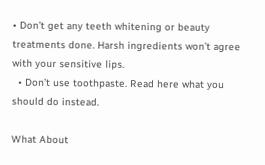• Don’t get any teeth whitening or beauty treatments done. Harsh ingredients won’t agree with your sensitive lips.
  • Don’t use toothpaste. Read here what you should do instead.

What About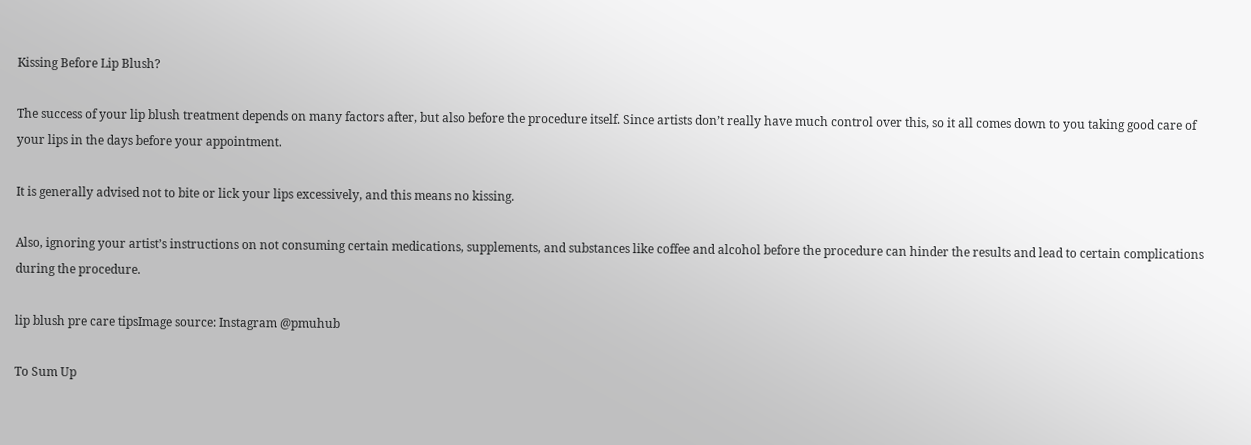Kissing Before Lip Blush?

The success of your lip blush treatment depends on many factors after, but also before the procedure itself. Since artists don’t really have much control over this, so it all comes down to you taking good care of your lips in the days before your appointment.

It is generally advised not to bite or lick your lips excessively, and this means no kissing.

Also, ignoring your artist’s instructions on not consuming certain medications, supplements, and substances like coffee and alcohol before the procedure can hinder the results and lead to certain complications during the procedure.

lip blush pre care tipsImage source: Instagram @pmuhub

To Sum Up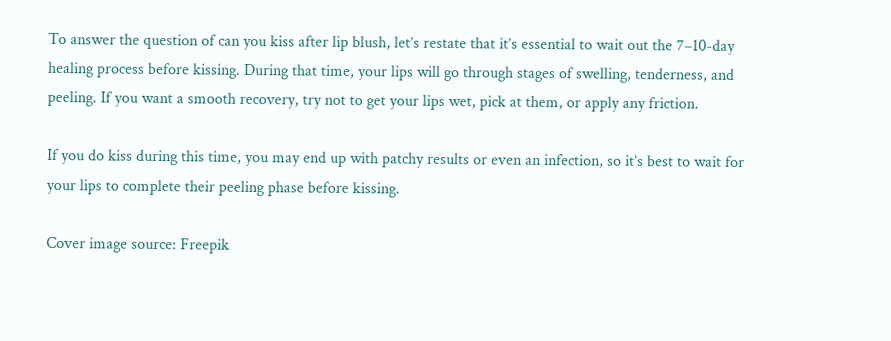To answer the question of can you kiss after lip blush, let’s restate that it’s essential to wait out the 7–10-day healing process before kissing. During that time, your lips will go through stages of swelling, tenderness, and peeling. If you want a smooth recovery, try not to get your lips wet, pick at them, or apply any friction.

If you do kiss during this time, you may end up with patchy results or even an infection, so it’s best to wait for your lips to complete their peeling phase before kissing.

Cover image source: Freepik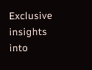Exclusive insights into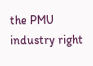the PMU industry right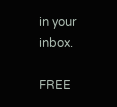in your inbox.

FREE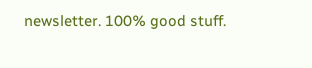newsletter. 100% good stuff.